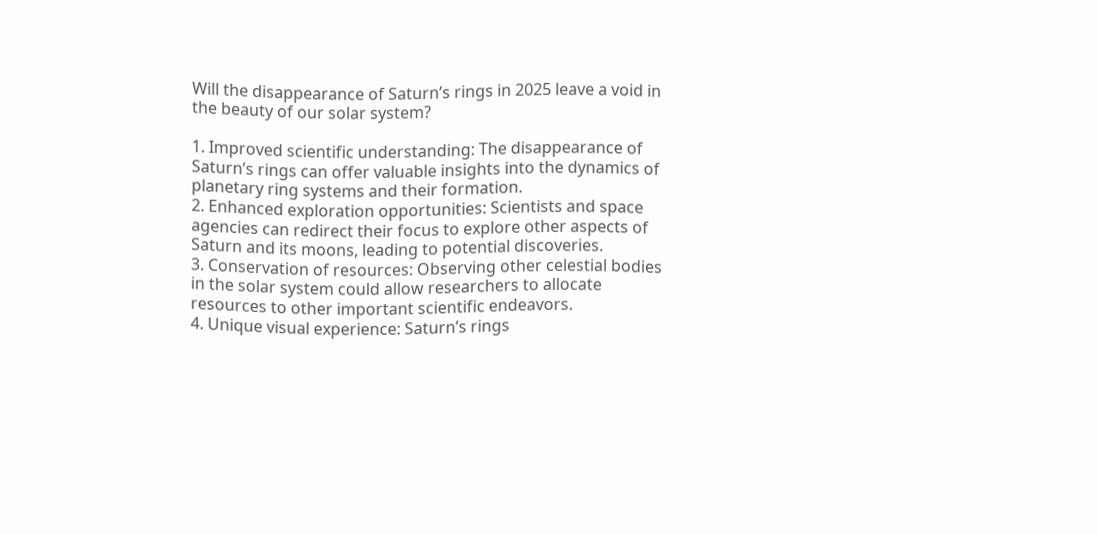Will the disappearance of Saturn’s rings in 2025 leave a void in the beauty of our solar system?

1. Improved scientific understanding: The disappearance of Saturn’s rings can offer valuable insights into the dynamics of planetary ring systems and their formation.
2. Enhanced exploration opportunities: Scientists and space agencies can redirect their focus to explore other aspects of Saturn and its moons, leading to potential discoveries.
3. Conservation of resources: Observing other celestial bodies in the solar system could allow researchers to allocate resources to other important scientific endeavors.
4. Unique visual experience: Saturn’s rings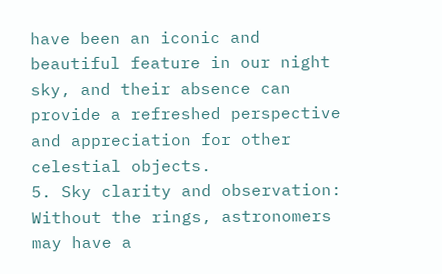have been an iconic and beautiful feature in our night sky, and their absence can provide a refreshed perspective and appreciation for other celestial objects.
5. Sky clarity and observation: Without the rings, astronomers may have a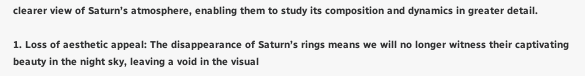clearer view of Saturn’s atmosphere, enabling them to study its composition and dynamics in greater detail.

1. Loss of aesthetic appeal: The disappearance of Saturn’s rings means we will no longer witness their captivating beauty in the night sky, leaving a void in the visual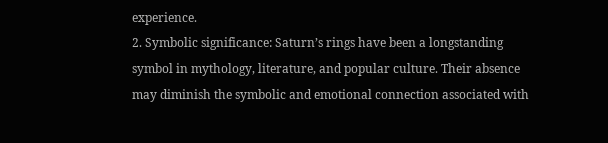experience.
2. Symbolic significance: Saturn’s rings have been a longstanding symbol in mythology, literature, and popular culture. Their absence may diminish the symbolic and emotional connection associated with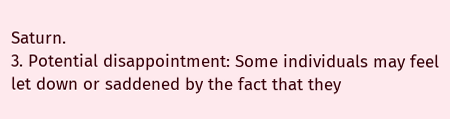Saturn.
3. Potential disappointment: Some individuals may feel let down or saddened by the fact that they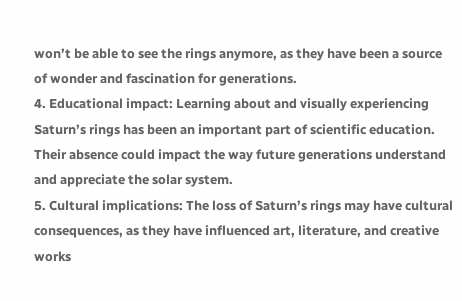won’t be able to see the rings anymore, as they have been a source of wonder and fascination for generations.
4. Educational impact: Learning about and visually experiencing Saturn’s rings has been an important part of scientific education. Their absence could impact the way future generations understand and appreciate the solar system.
5. Cultural implications: The loss of Saturn’s rings may have cultural consequences, as they have influenced art, literature, and creative works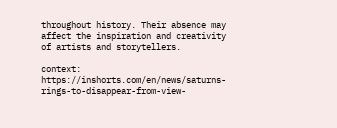throughout history. Their absence may affect the inspiration and creativity of artists and storytellers.

context: https://inshorts.com/en/news/saturns-rings-to-disappear-from-view-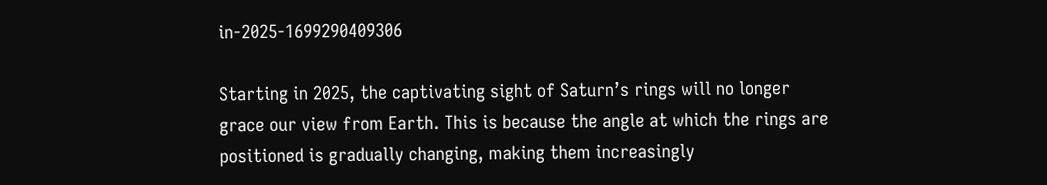in-2025-1699290409306

Starting in 2025, the captivating sight of Saturn’s rings will no longer grace our view from Earth. This is because the angle at which the rings are positioned is gradually changing, making them increasingly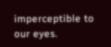imperceptible to our eyes.